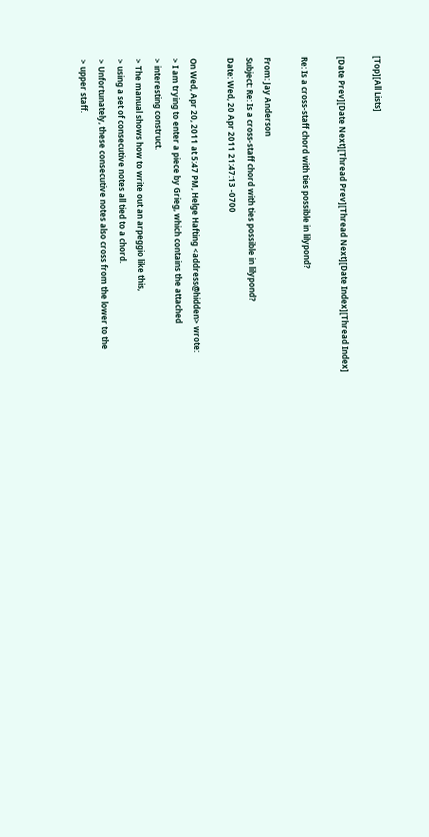[Top][All Lists]

[Date Prev][Date Next][Thread Prev][Thread Next][Date Index][Thread Index]

Re: Is a cross-staff chord with ties possible in lilypond?

From: Jay Anderson
Subject: Re: Is a cross-staff chord with ties possible in lilypond?
Date: Wed, 20 Apr 2011 21:47:13 -0700

On Wed, Apr 20, 2011 at 5:47 PM, Helge Hafting <address@hidden> wrote:
> I am trying to enter a piece by Grieg, which contains the attached
> interesting construct.
> The manual shows how to write out an arpeggio like this,
> using a set of consecutive notes all tied to a chord.
> Unfortunately, these consecutive notes also cross from the lower to the
> upper staff.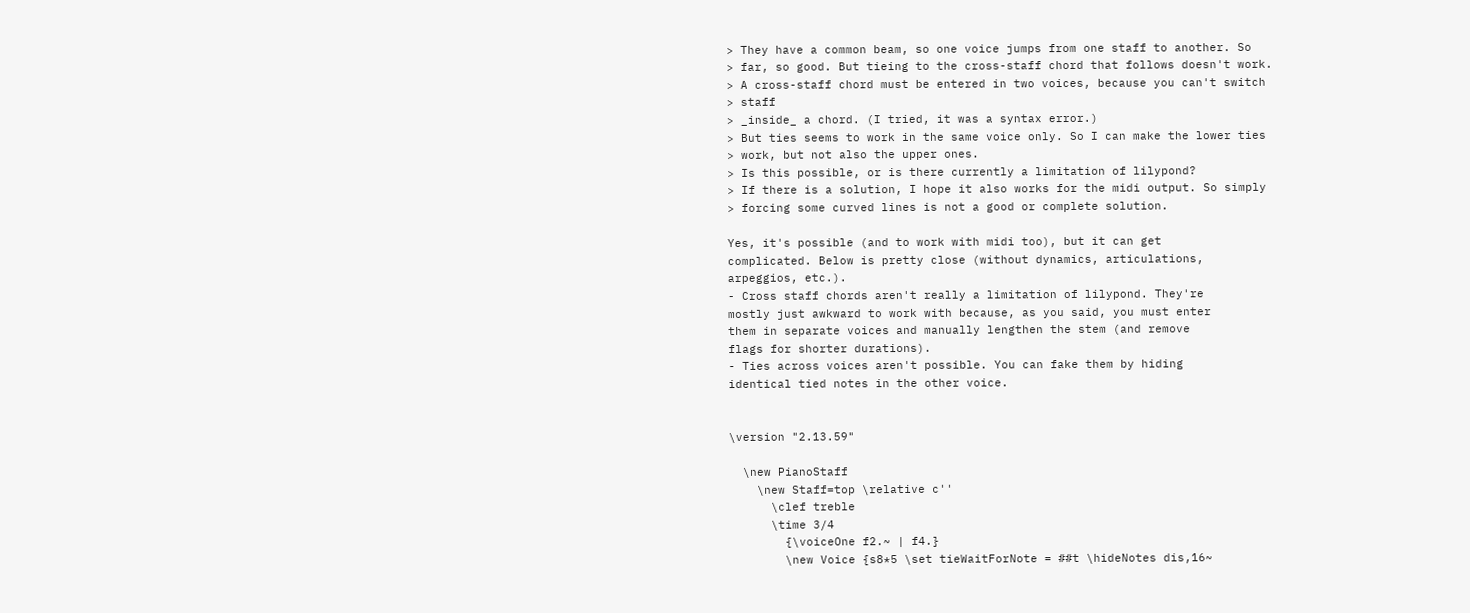> They have a common beam, so one voice jumps from one staff to another. So
> far, so good. But tieing to the cross-staff chord that follows doesn't work.
> A cross-staff chord must be entered in two voices, because you can't switch
> staff
> _inside_ a chord. (I tried, it was a syntax error.)
> But ties seems to work in the same voice only. So I can make the lower ties
> work, but not also the upper ones.
> Is this possible, or is there currently a limitation of lilypond?
> If there is a solution, I hope it also works for the midi output. So simply
> forcing some curved lines is not a good or complete solution.

Yes, it's possible (and to work with midi too), but it can get
complicated. Below is pretty close (without dynamics, articulations,
arpeggios, etc.).
- Cross staff chords aren't really a limitation of lilypond. They're
mostly just awkward to work with because, as you said, you must enter
them in separate voices and manually lengthen the stem (and remove
flags for shorter durations).
- Ties across voices aren't possible. You can fake them by hiding
identical tied notes in the other voice.


\version "2.13.59"

  \new PianoStaff
    \new Staff=top \relative c''
      \clef treble
      \time 3/4
        {\voiceOne f2.~ | f4.}
        \new Voice {s8*5 \set tieWaitForNote = ##t \hideNotes dis,16~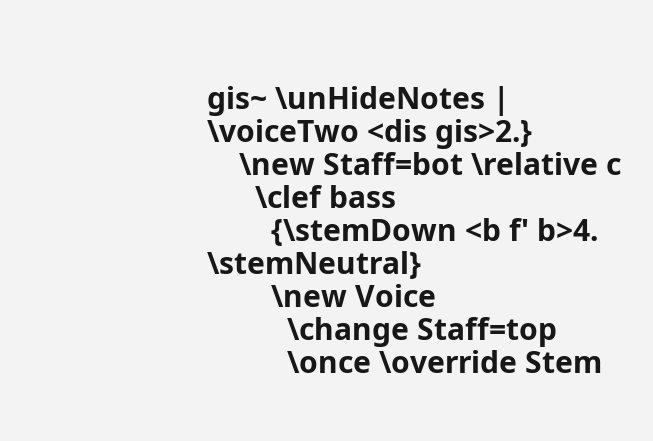gis~ \unHideNotes | \voiceTwo <dis gis>2.}
    \new Staff=bot \relative c
      \clef bass
        {\stemDown <b f' b>4. \stemNeutral}
        \new Voice
          \change Staff=top
          \once \override Stem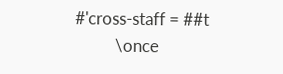#'cross-staff = ##t
          \once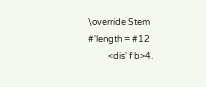\override Stem #'length = #12
          <dis' f b>4.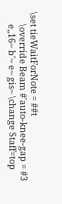\set tieWaitForNote = ##t
      \override Beam #'auto-knee-gap = #3
      e,,16~ b'~ e~ gis~ \change Staff=top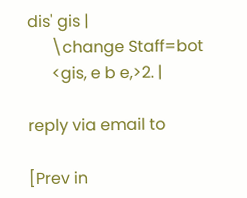dis' gis |
      \change Staff=bot
      <gis, e b e,>2. |

reply via email to

[Prev in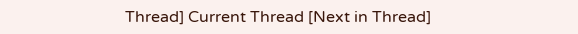Thread] Current Thread [Next in Thread]